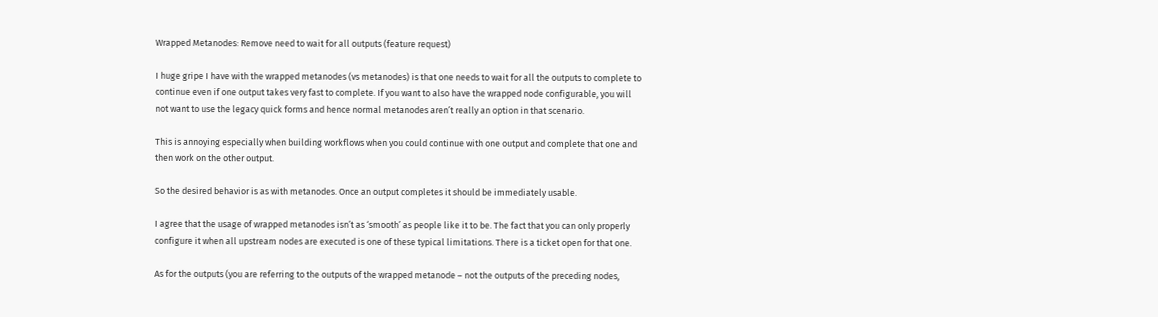Wrapped Metanodes: Remove need to wait for all outputs (feature request)

I huge gripe I have with the wrapped metanodes (vs metanodes) is that one needs to wait for all the outputs to complete to continue even if one output takes very fast to complete. If you want to also have the wrapped node configurable, you will not want to use the legacy quick forms and hence normal metanodes aren’t really an option in that scenario.

This is annoying especially when building workflows when you could continue with one output and complete that one and then work on the other output.

So the desired behavior is as with metanodes. Once an output completes it should be immediately usable.

I agree that the usage of wrapped metanodes isn’t as ‘smooth’ as people like it to be. The fact that you can only properly configure it when all upstream nodes are executed is one of these typical limitations. There is a ticket open for that one.

As for the outputs (you are referring to the outputs of the wrapped metanode – not the outputs of the preceding nodes,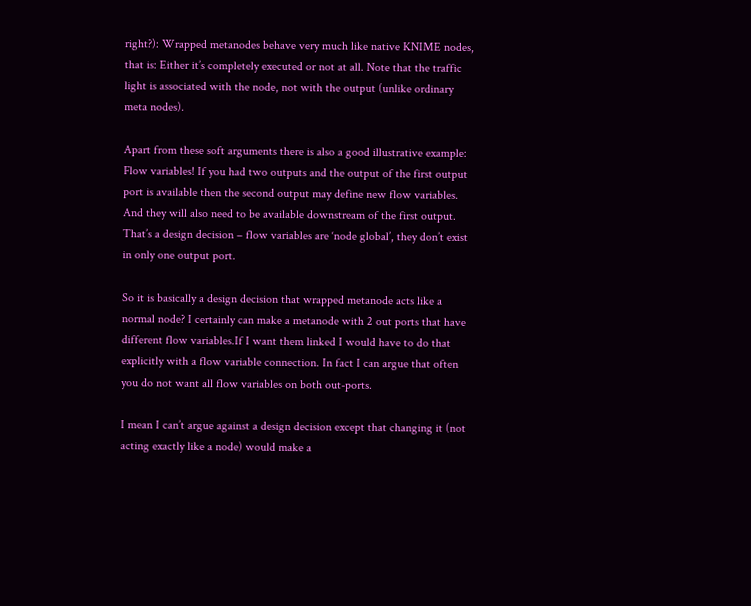right?): Wrapped metanodes behave very much like native KNIME nodes, that is: Either it’s completely executed or not at all. Note that the traffic light is associated with the node, not with the output (unlike ordinary meta nodes).

Apart from these soft arguments there is also a good illustrative example: Flow variables! If you had two outputs and the output of the first output port is available then the second output may define new flow variables. And they will also need to be available downstream of the first output. That’s a design decision – flow variables are ‘node global’, they don’t exist in only one output port.

So it is basically a design decision that wrapped metanode acts like a normal node? I certainly can make a metanode with 2 out ports that have different flow variables.If I want them linked I would have to do that explicitly with a flow variable connection. In fact I can argue that often you do not want all flow variables on both out-ports.

I mean I can’t argue against a design decision except that changing it (not acting exactly like a node) would make a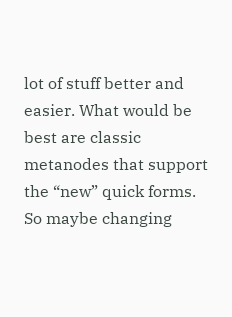lot of stuff better and easier. What would be best are classic metanodes that support the “new” quick forms. So maybe changing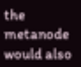the metanode would also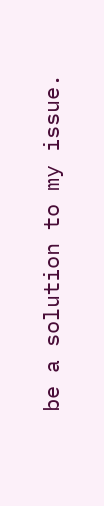be a solution to my issue.